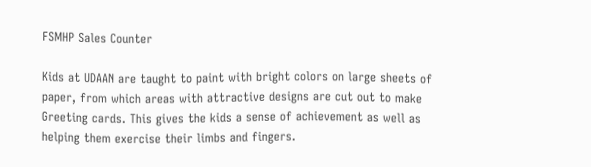FSMHP Sales Counter

Kids at UDAAN are taught to paint with bright colors on large sheets of paper, from which areas with attractive designs are cut out to make Greeting cards. This gives the kids a sense of achievement as well as helping them exercise their limbs and fingers.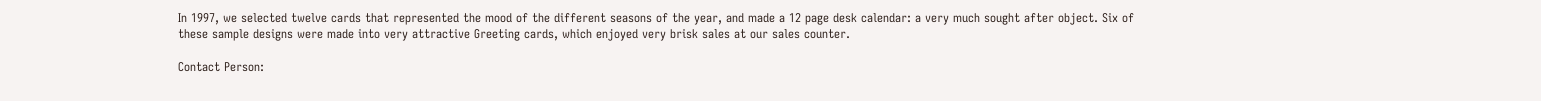In 1997, we selected twelve cards that represented the mood of the different seasons of the year, and made a 12 page desk calendar: a very much sought after object. Six of these sample designs were made into very attractive Greeting cards, which enjoyed very brisk sales at our sales counter.

Contact Person: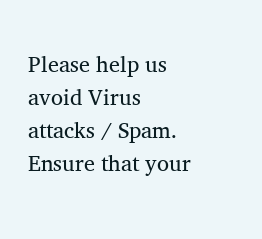Please help us avoid Virus attacks / Spam. Ensure that your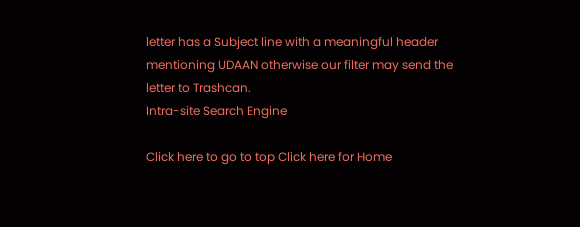letter has a Subject line with a meaningful header mentioning UDAAN otherwise our filter may send the letter to Trashcan.
Intra-site Search Engine

Click here to go to top Click here for Home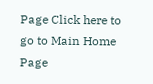Page Click here to go to Main Home Page